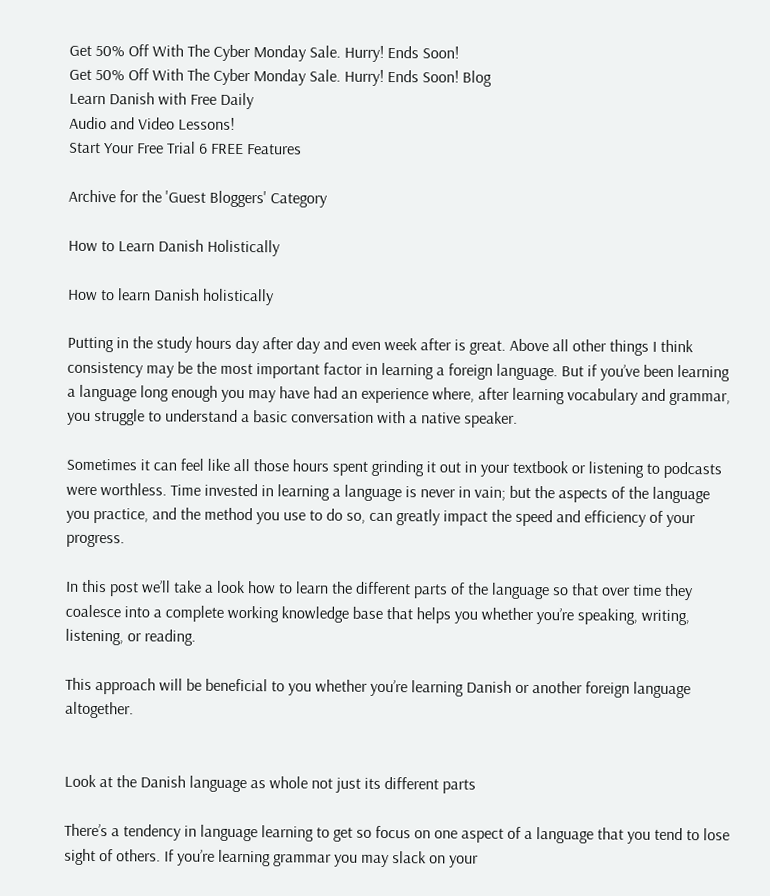Get 50% Off With The Cyber Monday Sale. Hurry! Ends Soon!
Get 50% Off With The Cyber Monday Sale. Hurry! Ends Soon! Blog
Learn Danish with Free Daily
Audio and Video Lessons!
Start Your Free Trial 6 FREE Features

Archive for the 'Guest Bloggers' Category

How to Learn Danish Holistically

How to learn Danish holistically

Putting in the study hours day after day and even week after is great. Above all other things I think consistency may be the most important factor in learning a foreign language. But if you’ve been learning a language long enough you may have had an experience where, after learning vocabulary and grammar, you struggle to understand a basic conversation with a native speaker.

Sometimes it can feel like all those hours spent grinding it out in your textbook or listening to podcasts were worthless. Time invested in learning a language is never in vain; but the aspects of the language you practice, and the method you use to do so, can greatly impact the speed and efficiency of your progress.

In this post we’ll take a look how to learn the different parts of the language so that over time they coalesce into a complete working knowledge base that helps you whether you’re speaking, writing, listening, or reading.

This approach will be beneficial to you whether you’re learning Danish or another foreign language altogether.


Look at the Danish language as whole not just its different parts

There’s a tendency in language learning to get so focus on one aspect of a language that you tend to lose sight of others. If you’re learning grammar you may slack on your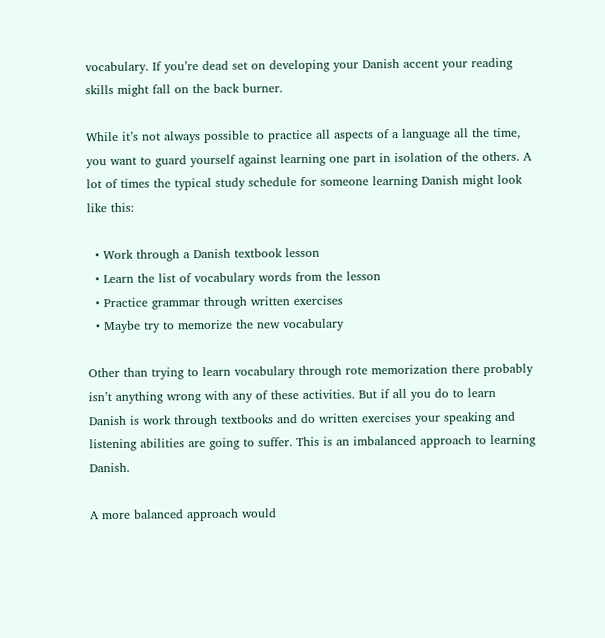vocabulary. If you’re dead set on developing your Danish accent your reading skills might fall on the back burner.

While it’s not always possible to practice all aspects of a language all the time, you want to guard yourself against learning one part in isolation of the others. A lot of times the typical study schedule for someone learning Danish might look like this:

  • Work through a Danish textbook lesson
  • Learn the list of vocabulary words from the lesson
  • Practice grammar through written exercises
  • Maybe try to memorize the new vocabulary

Other than trying to learn vocabulary through rote memorization there probably isn’t anything wrong with any of these activities. But if all you do to learn Danish is work through textbooks and do written exercises your speaking and listening abilities are going to suffer. This is an imbalanced approach to learning Danish.

A more balanced approach would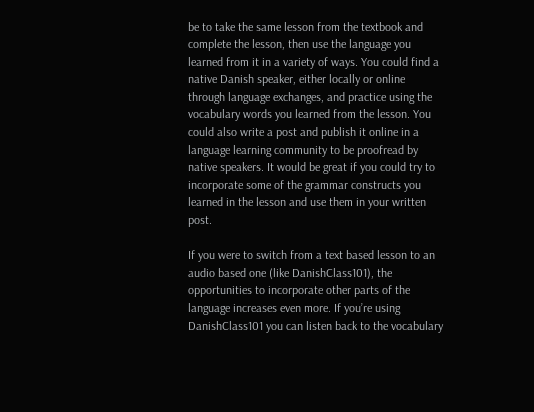be to take the same lesson from the textbook and complete the lesson, then use the language you learned from it in a variety of ways. You could find a native Danish speaker, either locally or online through language exchanges, and practice using the vocabulary words you learned from the lesson. You could also write a post and publish it online in a language learning community to be proofread by native speakers. It would be great if you could try to incorporate some of the grammar constructs you learned in the lesson and use them in your written post.

If you were to switch from a text based lesson to an audio based one (like DanishClass101), the opportunities to incorporate other parts of the language increases even more. If you’re using DanishClass101 you can listen back to the vocabulary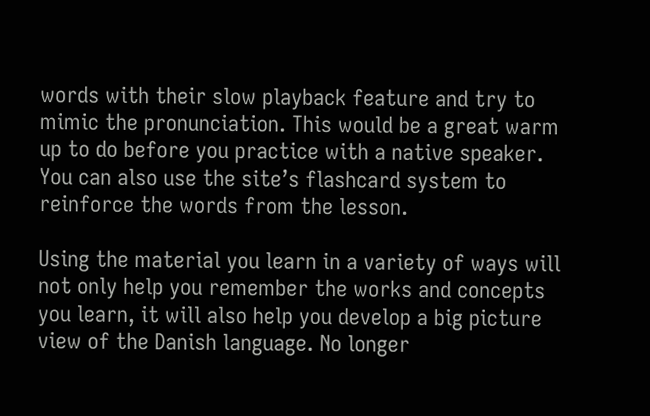words with their slow playback feature and try to mimic the pronunciation. This would be a great warm up to do before you practice with a native speaker. You can also use the site’s flashcard system to reinforce the words from the lesson.

Using the material you learn in a variety of ways will not only help you remember the works and concepts you learn, it will also help you develop a big picture view of the Danish language. No longer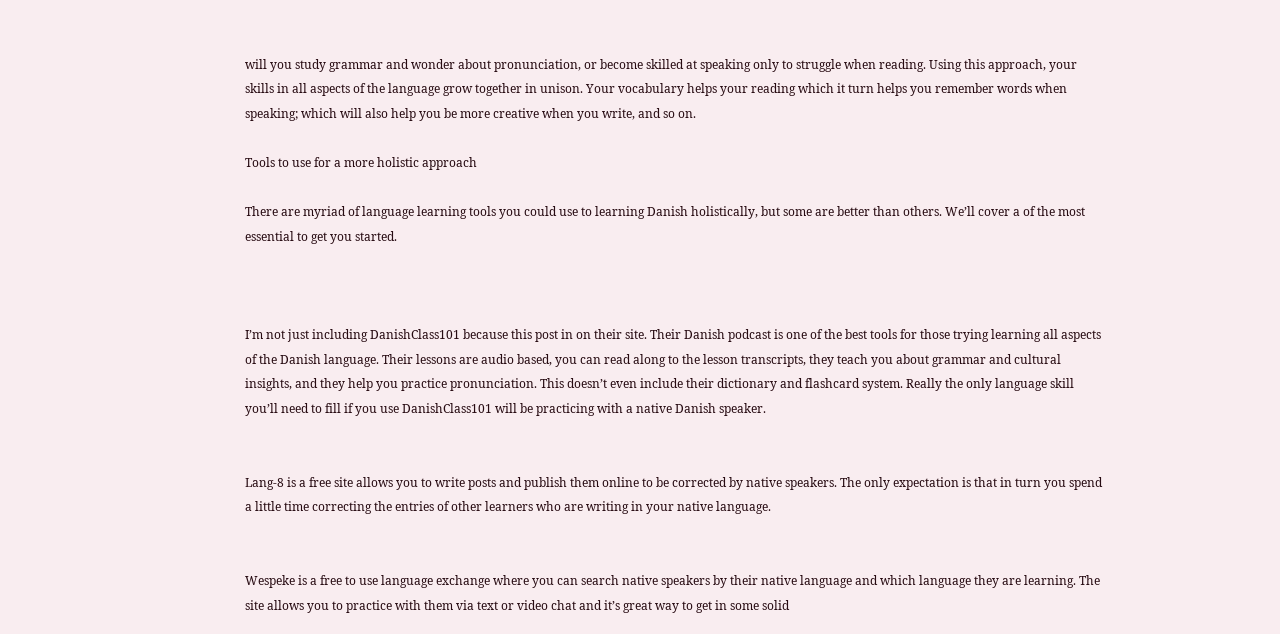will you study grammar and wonder about pronunciation, or become skilled at speaking only to struggle when reading. Using this approach, your skills in all aspects of the language grow together in unison. Your vocabulary helps your reading which it turn helps you remember words when speaking; which will also help you be more creative when you write, and so on.

Tools to use for a more holistic approach

There are myriad of language learning tools you could use to learning Danish holistically, but some are better than others. We’ll cover a of the most essential to get you started.



I’m not just including DanishClass101 because this post in on their site. Their Danish podcast is one of the best tools for those trying learning all aspects of the Danish language. Their lessons are audio based, you can read along to the lesson transcripts, they teach you about grammar and cultural insights, and they help you practice pronunciation. This doesn’t even include their dictionary and flashcard system. Really the only language skill you’ll need to fill if you use DanishClass101 will be practicing with a native Danish speaker.


Lang-8 is a free site allows you to write posts and publish them online to be corrected by native speakers. The only expectation is that in turn you spend a little time correcting the entries of other learners who are writing in your native language.


Wespeke is a free to use language exchange where you can search native speakers by their native language and which language they are learning. The site allows you to practice with them via text or video chat and it’s great way to get in some solid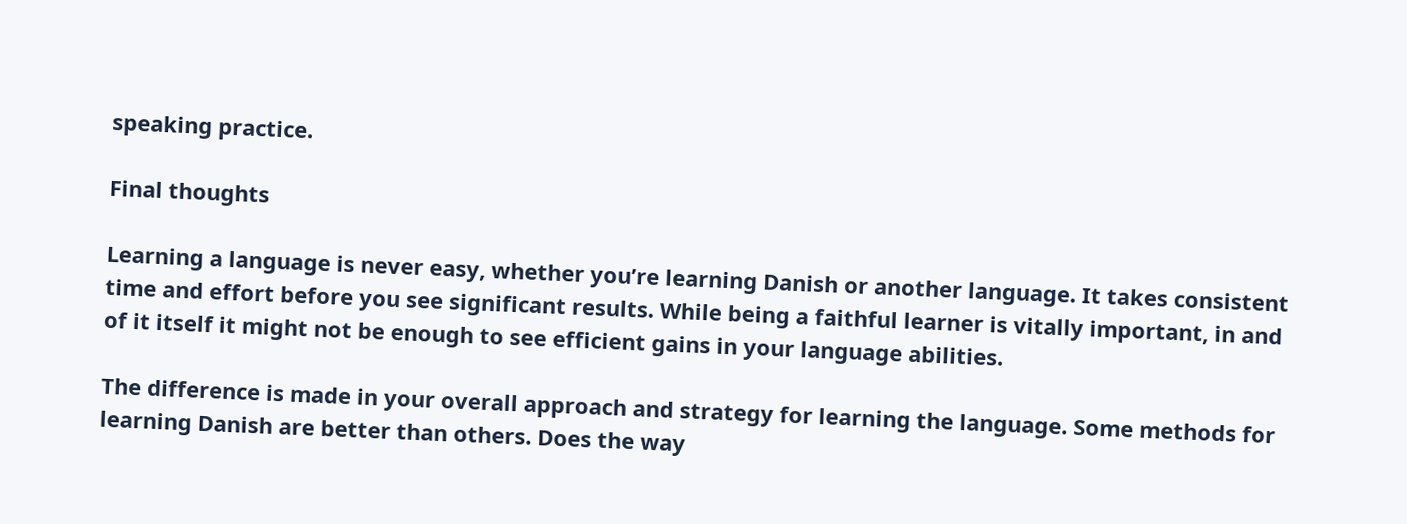speaking practice.

Final thoughts

Learning a language is never easy, whether you’re learning Danish or another language. It takes consistent time and effort before you see significant results. While being a faithful learner is vitally important, in and of it itself it might not be enough to see efficient gains in your language abilities.

The difference is made in your overall approach and strategy for learning the language. Some methods for learning Danish are better than others. Does the way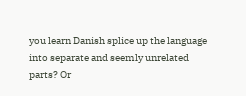you learn Danish splice up the language into separate and seemly unrelated parts? Or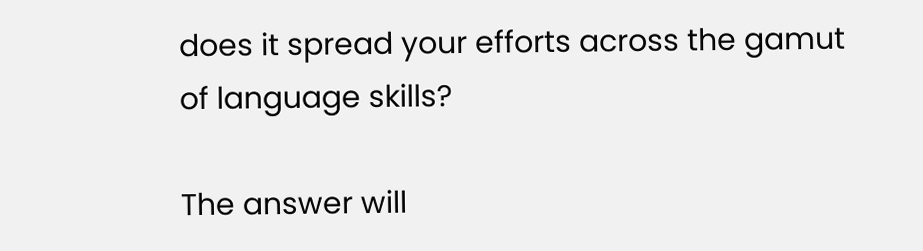does it spread your efforts across the gamut of language skills?

The answer will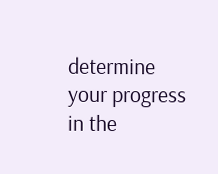determine your progress in the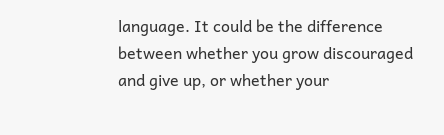language. It could be the difference between whether you grow discouraged and give up, or whether your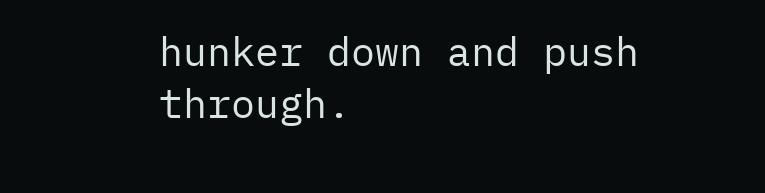hunker down and push through.